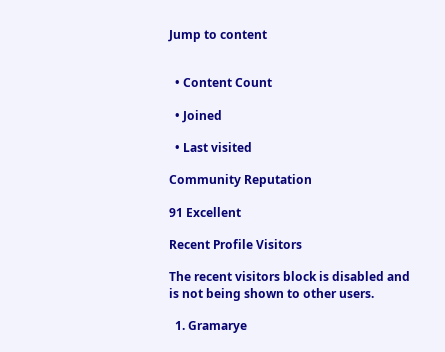Jump to content


  • Content Count

  • Joined

  • Last visited

Community Reputation

91 Excellent

Recent Profile Visitors

The recent visitors block is disabled and is not being shown to other users.

  1. Gramarye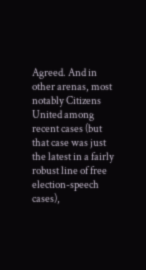Agreed. And in other arenas, most notably Citizens United among recent cases (but that case was just the latest in a fairly robust line of free election-speech cases),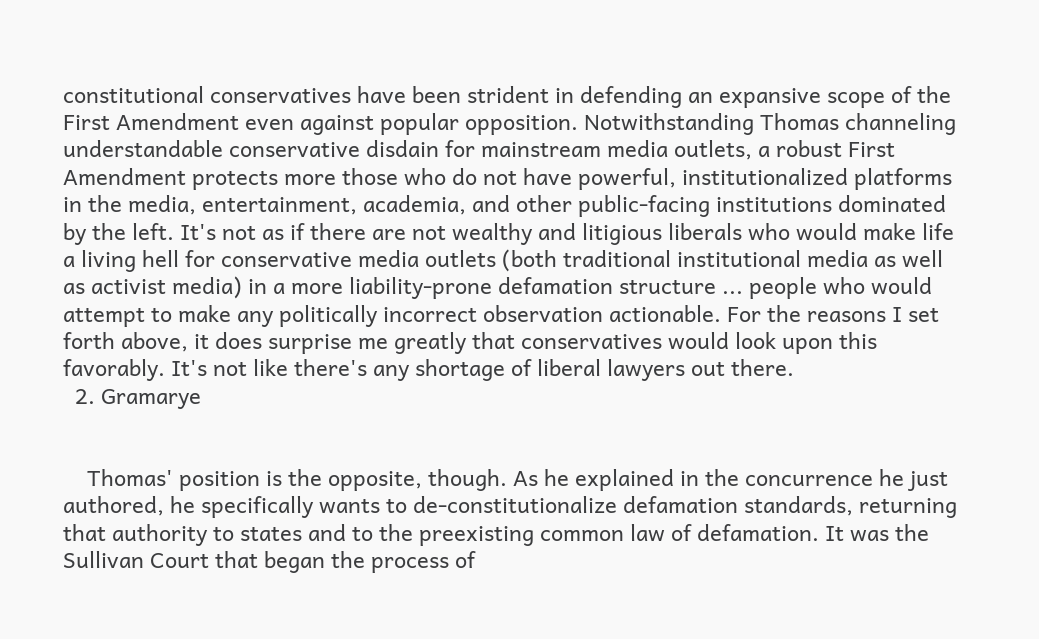constitutional conservatives have been strident in defending an expansive scope of the First Amendment even against popular opposition. Notwithstanding Thomas channeling understandable conservative disdain for mainstream media outlets, a robust First Amendment protects more those who do not have powerful, institutionalized platforms in the media, entertainment, academia, and other public-facing institutions dominated by the left. It's not as if there are not wealthy and litigious liberals who would make life a living hell for conservative media outlets (both traditional institutional media as well as activist media) in a more liability-prone defamation structure ... people who would attempt to make any politically incorrect observation actionable. For the reasons I set forth above, it does surprise me greatly that conservatives would look upon this favorably. It's not like there's any shortage of liberal lawyers out there.
  2. Gramarye


    Thomas' position is the opposite, though. As he explained in the concurrence he just authored, he specifically wants to de-constitutionalize defamation standards, returning that authority to states and to the preexisting common law of defamation. It was the Sullivan Court that began the process of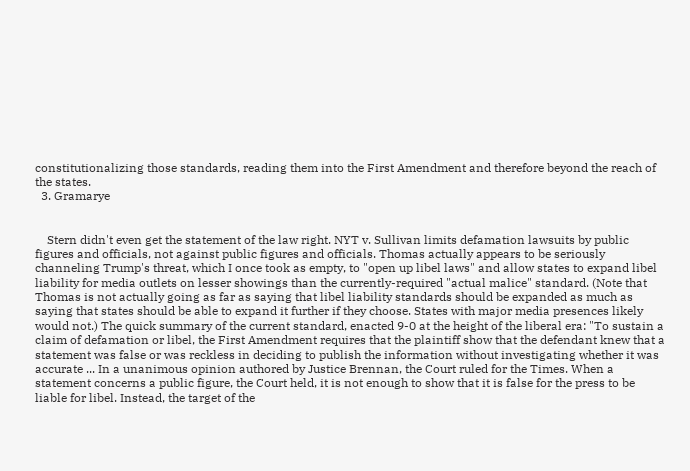constitutionalizing those standards, reading them into the First Amendment and therefore beyond the reach of the states.
  3. Gramarye


    Stern didn't even get the statement of the law right. NYT v. Sullivan limits defamation lawsuits by public figures and officials, not against public figures and officials. Thomas actually appears to be seriously channeling Trump's threat, which I once took as empty, to "open up libel laws" and allow states to expand libel liability for media outlets on lesser showings than the currently-required "actual malice" standard. (Note that Thomas is not actually going as far as saying that libel liability standards should be expanded as much as saying that states should be able to expand it further if they choose. States with major media presences likely would not.) The quick summary of the current standard, enacted 9-0 at the height of the liberal era: "To sustain a claim of defamation or libel, the First Amendment requires that the plaintiff show that the defendant knew that a statement was false or was reckless in deciding to publish the information without investigating whether it was accurate ... In a unanimous opinion authored by Justice Brennan, the Court ruled for the Times. When a statement concerns a public figure, the Court held, it is not enough to show that it is false for the press to be liable for libel. Instead, the target of the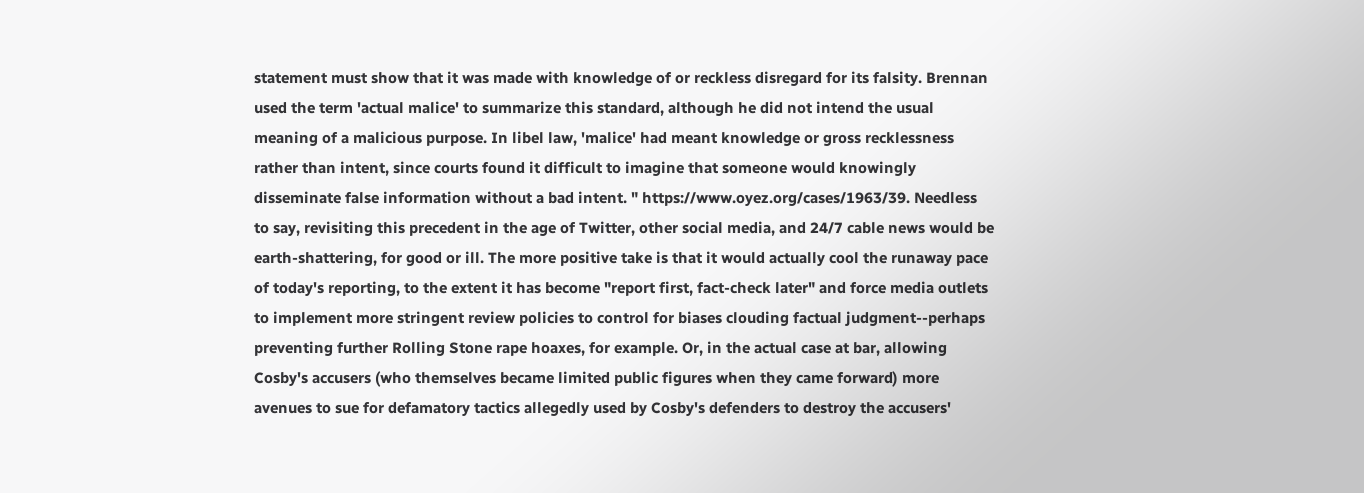statement must show that it was made with knowledge of or reckless disregard for its falsity. Brennan used the term 'actual malice' to summarize this standard, although he did not intend the usual meaning of a malicious purpose. In libel law, 'malice' had meant knowledge or gross recklessness rather than intent, since courts found it difficult to imagine that someone would knowingly disseminate false information without a bad intent. " https://www.oyez.org/cases/1963/39. Needless to say, revisiting this precedent in the age of Twitter, other social media, and 24/7 cable news would be earth-shattering, for good or ill. The more positive take is that it would actually cool the runaway pace of today's reporting, to the extent it has become "report first, fact-check later" and force media outlets to implement more stringent review policies to control for biases clouding factual judgment--perhaps preventing further Rolling Stone rape hoaxes, for example. Or, in the actual case at bar, allowing Cosby's accusers (who themselves became limited public figures when they came forward) more avenues to sue for defamatory tactics allegedly used by Cosby's defenders to destroy the accusers'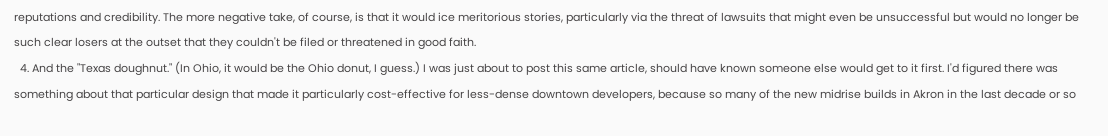reputations and credibility. The more negative take, of course, is that it would ice meritorious stories, particularly via the threat of lawsuits that might even be unsuccessful but would no longer be such clear losers at the outset that they couldn't be filed or threatened in good faith.
  4. And the "Texas doughnut." (In Ohio, it would be the Ohio donut, I guess.) I was just about to post this same article, should have known someone else would get to it first. I'd figured there was something about that particular design that made it particularly cost-effective for less-dense downtown developers, because so many of the new midrise builds in Akron in the last decade or so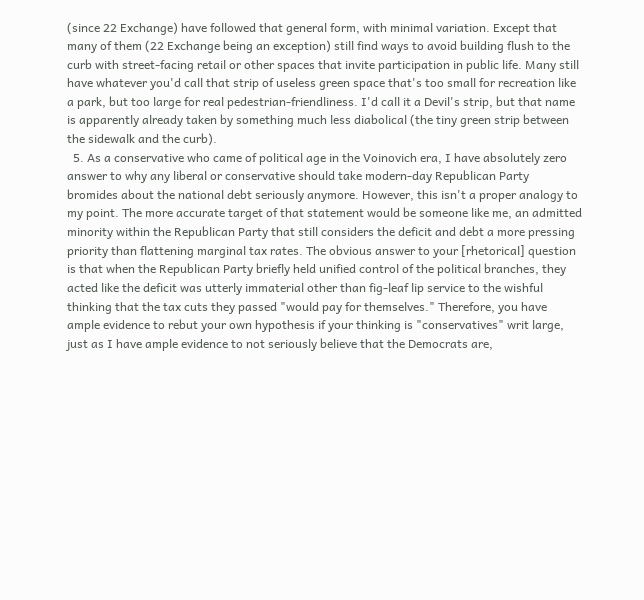(since 22 Exchange) have followed that general form, with minimal variation. Except that many of them (22 Exchange being an exception) still find ways to avoid building flush to the curb with street-facing retail or other spaces that invite participation in public life. Many still have whatever you'd call that strip of useless green space that's too small for recreation like a park, but too large for real pedestrian-friendliness. I'd call it a Devil's strip, but that name is apparently already taken by something much less diabolical (the tiny green strip between the sidewalk and the curb).
  5. As a conservative who came of political age in the Voinovich era, I have absolutely zero answer to why any liberal or conservative should take modern-day Republican Party bromides about the national debt seriously anymore. However, this isn't a proper analogy to my point. The more accurate target of that statement would be someone like me, an admitted minority within the Republican Party that still considers the deficit and debt a more pressing priority than flattening marginal tax rates. The obvious answer to your [rhetorical] question is that when the Republican Party briefly held unified control of the political branches, they acted like the deficit was utterly immaterial other than fig-leaf lip service to the wishful thinking that the tax cuts they passed "would pay for themselves." Therefore, you have ample evidence to rebut your own hypothesis if your thinking is "conservatives" writ large, just as I have ample evidence to not seriously believe that the Democrats are,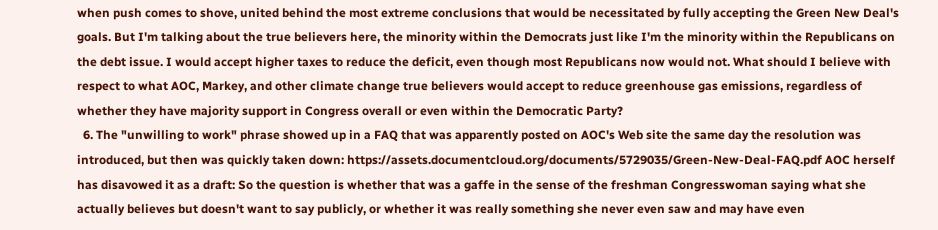when push comes to shove, united behind the most extreme conclusions that would be necessitated by fully accepting the Green New Deal's goals. But I'm talking about the true believers here, the minority within the Democrats just like I'm the minority within the Republicans on the debt issue. I would accept higher taxes to reduce the deficit, even though most Republicans now would not. What should I believe with respect to what AOC, Markey, and other climate change true believers would accept to reduce greenhouse gas emissions, regardless of whether they have majority support in Congress overall or even within the Democratic Party?
  6. The "unwilling to work" phrase showed up in a FAQ that was apparently posted on AOC's Web site the same day the resolution was introduced, but then was quickly taken down: https://assets.documentcloud.org/documents/5729035/Green-New-Deal-FAQ.pdf AOC herself has disavowed it as a draft: So the question is whether that was a gaffe in the sense of the freshman Congresswoman saying what she actually believes but doesn't want to say publicly, or whether it was really something she never even saw and may have even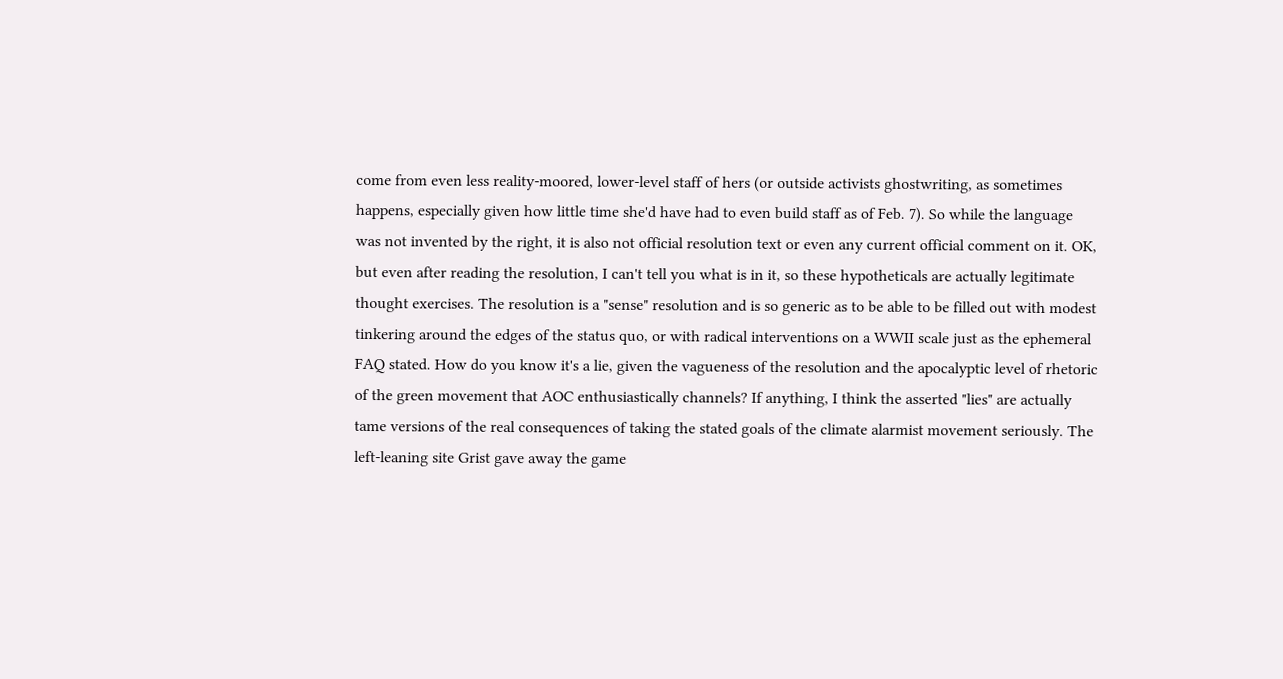come from even less reality-moored, lower-level staff of hers (or outside activists ghostwriting, as sometimes happens, especially given how little time she'd have had to even build staff as of Feb. 7). So while the language was not invented by the right, it is also not official resolution text or even any current official comment on it. OK, but even after reading the resolution, I can't tell you what is in it, so these hypotheticals are actually legitimate thought exercises. The resolution is a "sense" resolution and is so generic as to be able to be filled out with modest tinkering around the edges of the status quo, or with radical interventions on a WWII scale just as the ephemeral FAQ stated. How do you know it's a lie, given the vagueness of the resolution and the apocalyptic level of rhetoric of the green movement that AOC enthusiastically channels? If anything, I think the asserted "lies" are actually tame versions of the real consequences of taking the stated goals of the climate alarmist movement seriously. The left-leaning site Grist gave away the game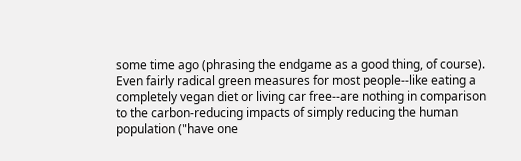some time ago (phrasing the endgame as a good thing, of course). Even fairly radical green measures for most people--like eating a completely vegan diet or living car free--are nothing in comparison to the carbon-reducing impacts of simply reducing the human population ("have one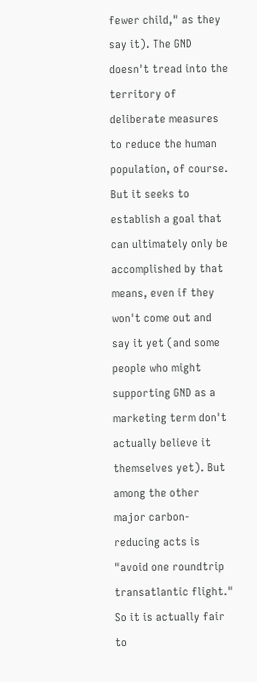fewer child," as they say it). The GND doesn't tread into the territory of deliberate measures to reduce the human population, of course. But it seeks to establish a goal that can ultimately only be accomplished by that means, even if they won't come out and say it yet (and some people who might supporting GND as a marketing term don't actually believe it themselves yet). But among the other major carbon-reducing acts is "avoid one roundtrip transatlantic flight." So it is actually fair to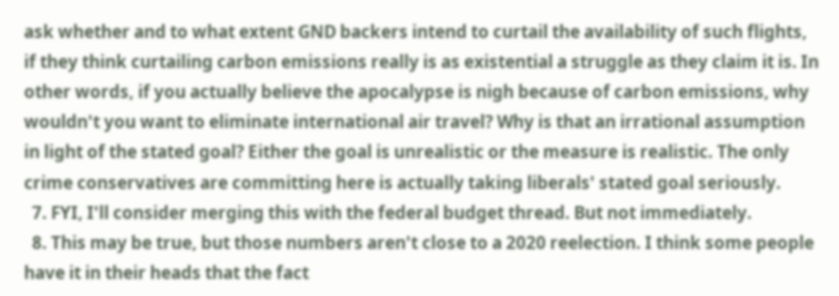ask whether and to what extent GND backers intend to curtail the availability of such flights, if they think curtailing carbon emissions really is as existential a struggle as they claim it is. In other words, if you actually believe the apocalypse is nigh because of carbon emissions, why wouldn't you want to eliminate international air travel? Why is that an irrational assumption in light of the stated goal? Either the goal is unrealistic or the measure is realistic. The only crime conservatives are committing here is actually taking liberals' stated goal seriously.
  7. FYI, I'll consider merging this with the federal budget thread. But not immediately.
  8. This may be true, but those numbers aren't close to a 2020 reelection. I think some people have it in their heads that the fact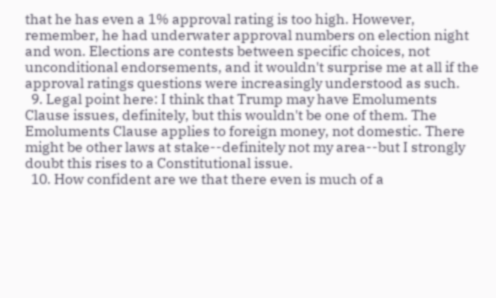that he has even a 1% approval rating is too high. However, remember, he had underwater approval numbers on election night and won. Elections are contests between specific choices, not unconditional endorsements, and it wouldn't surprise me at all if the approval ratings questions were increasingly understood as such.
  9. Legal point here: I think that Trump may have Emoluments Clause issues, definitely, but this wouldn't be one of them. The Emoluments Clause applies to foreign money, not domestic. There might be other laws at stake--definitely not my area--but I strongly doubt this rises to a Constitutional issue.
  10. How confident are we that there even is much of a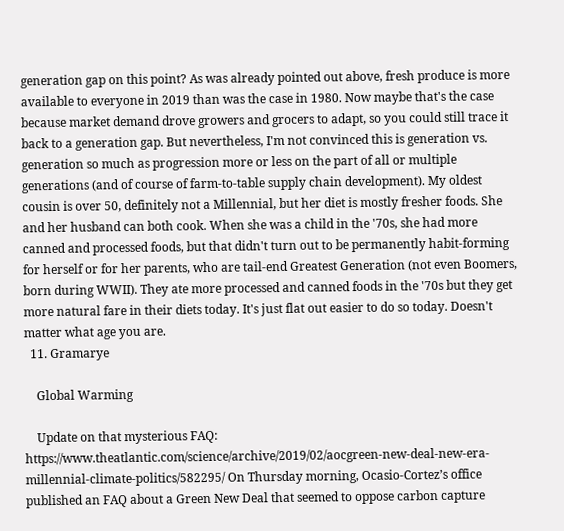generation gap on this point? As was already pointed out above, fresh produce is more available to everyone in 2019 than was the case in 1980. Now maybe that's the case because market demand drove growers and grocers to adapt, so you could still trace it back to a generation gap. But nevertheless, I'm not convinced this is generation vs. generation so much as progression more or less on the part of all or multiple generations (and of course of farm-to-table supply chain development). My oldest cousin is over 50, definitely not a Millennial, but her diet is mostly fresher foods. She and her husband can both cook. When she was a child in the '70s, she had more canned and processed foods, but that didn't turn out to be permanently habit-forming for herself or for her parents, who are tail-end Greatest Generation (not even Boomers, born during WWII). They ate more processed and canned foods in the '70s but they get more natural fare in their diets today. It's just flat out easier to do so today. Doesn't matter what age you are.
  11. Gramarye

    Global Warming

    Update on that mysterious FAQ: https://www.theatlantic.com/science/archive/2019/02/aocgreen-new-deal-new-era-millennial-climate-politics/582295/ On Thursday morning, Ocasio-Cortez’s office published an FAQ about a Green New Deal that seemed to oppose carbon capture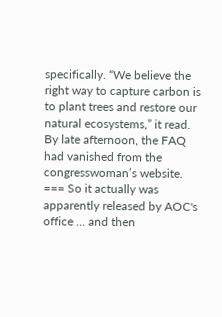specifically. “We believe the right way to capture carbon is to plant trees and restore our natural ecosystems,” it read. By late afternoon, the FAQ had vanished from the congresswoman’s website. === So it actually was apparently released by AOC's office ... and then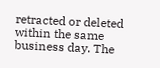retracted or deleted within the same business day. The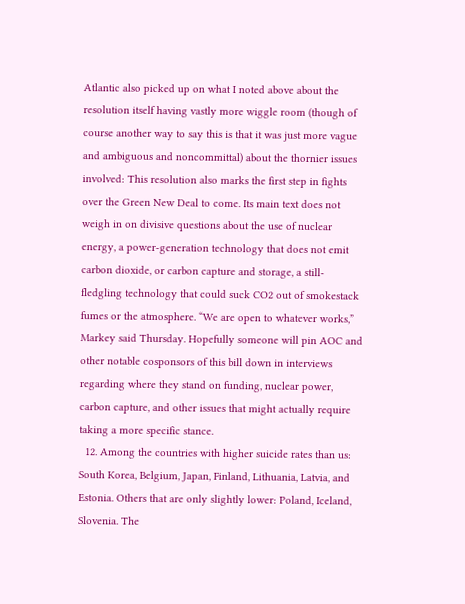Atlantic also picked up on what I noted above about the resolution itself having vastly more wiggle room (though of course another way to say this is that it was just more vague and ambiguous and noncommittal) about the thornier issues involved: This resolution also marks the first step in fights over the Green New Deal to come. Its main text does not weigh in on divisive questions about the use of nuclear energy, a power-generation technology that does not emit carbon dioxide, or carbon capture and storage, a still-fledgling technology that could suck CO2 out of smokestack fumes or the atmosphere. “We are open to whatever works,” Markey said Thursday. Hopefully someone will pin AOC and other notable cosponsors of this bill down in interviews regarding where they stand on funding, nuclear power, carbon capture, and other issues that might actually require taking a more specific stance.
  12. Among the countries with higher suicide rates than us: South Korea, Belgium, Japan, Finland, Lithuania, Latvia, and Estonia. Others that are only slightly lower: Poland, Iceland, Slovenia. The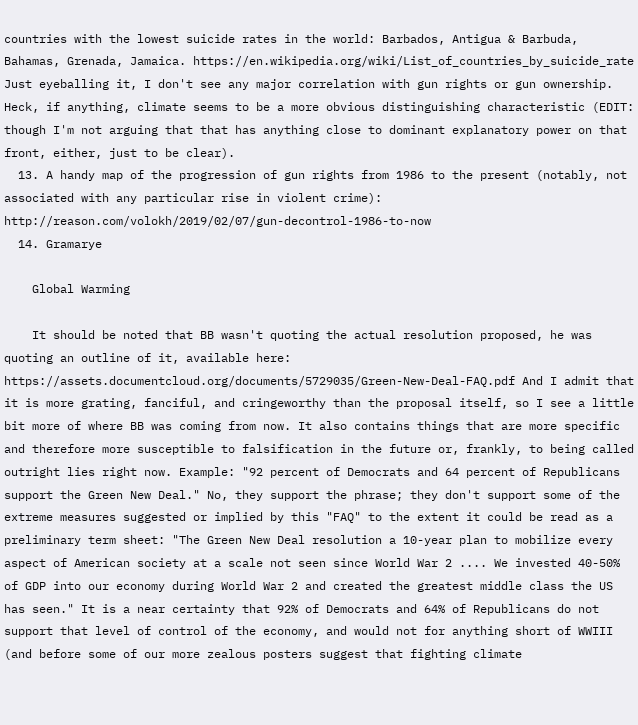countries with the lowest suicide rates in the world: Barbados, Antigua & Barbuda, Bahamas, Grenada, Jamaica. https://en.wikipedia.org/wiki/List_of_countries_by_suicide_rate Just eyeballing it, I don't see any major correlation with gun rights or gun ownership. Heck, if anything, climate seems to be a more obvious distinguishing characteristic (EDIT: though I'm not arguing that that has anything close to dominant explanatory power on that front, either, just to be clear).
  13. A handy map of the progression of gun rights from 1986 to the present (notably, not associated with any particular rise in violent crime): http://reason.com/volokh/2019/02/07/gun-decontrol-1986-to-now
  14. Gramarye

    Global Warming

    It should be noted that BB wasn't quoting the actual resolution proposed, he was quoting an outline of it, available here: https://assets.documentcloud.org/documents/5729035/Green-New-Deal-FAQ.pdf And I admit that it is more grating, fanciful, and cringeworthy than the proposal itself, so I see a little bit more of where BB was coming from now. It also contains things that are more specific and therefore more susceptible to falsification in the future or, frankly, to being called outright lies right now. Example: "92 percent of Democrats and 64 percent of Republicans support the Green New Deal." No, they support the phrase; they don't support some of the extreme measures suggested or implied by this "FAQ" to the extent it could be read as a preliminary term sheet: "The Green New Deal resolution a 10-year plan to mobilize every aspect of American society at a scale not seen since World War 2 .... We invested 40-50% of GDP into our economy during World War 2 and created the greatest middle class the US has seen." It is a near certainty that 92% of Democrats and 64% of Republicans do not support that level of control of the economy, and would not for anything short of WWIII (and before some of our more zealous posters suggest that fighting climate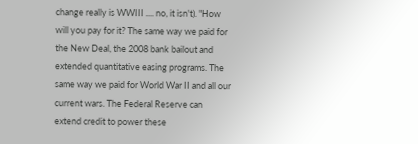change really is WWIII .... no, it isn't). "How will you pay for it? The same way we paid for the New Deal, the 2008 bank bailout and extended quantitative easing programs. The same way we paid for World War II and all our current wars. The Federal Reserve can extend credit to power these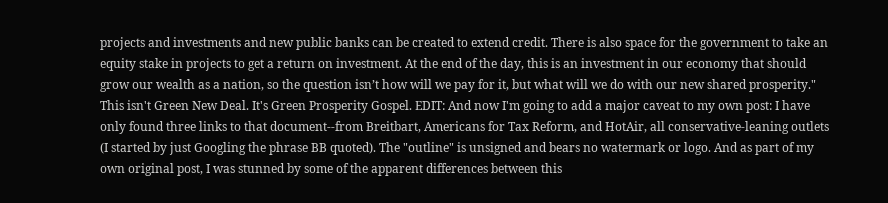projects and investments and new public banks can be created to extend credit. There is also space for the government to take an equity stake in projects to get a return on investment. At the end of the day, this is an investment in our economy that should grow our wealth as a nation, so the question isn’t how will we pay for it, but what will we do with our new shared prosperity." This isn't Green New Deal. It's Green Prosperity Gospel. EDIT: And now I'm going to add a major caveat to my own post: I have only found three links to that document--from Breitbart, Americans for Tax Reform, and HotAir, all conservative-leaning outlets (I started by just Googling the phrase BB quoted). The "outline" is unsigned and bears no watermark or logo. And as part of my own original post, I was stunned by some of the apparent differences between this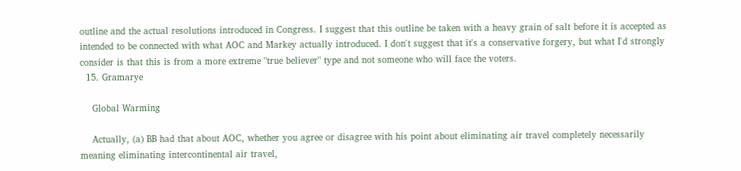outline and the actual resolutions introduced in Congress. I suggest that this outline be taken with a heavy grain of salt before it is accepted as intended to be connected with what AOC and Markey actually introduced. I don't suggest that it's a conservative forgery, but what I'd strongly consider is that this is from a more extreme "true believer" type and not someone who will face the voters.
  15. Gramarye

    Global Warming

    Actually, (a) BB had that about AOC, whether you agree or disagree with his point about eliminating air travel completely necessarily meaning eliminating intercontinental air travel,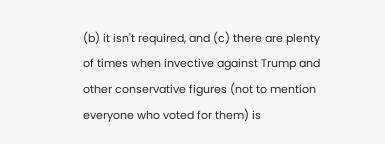(b) it isn't required, and (c) there are plenty of times when invective against Trump and other conservative figures (not to mention everyone who voted for them) is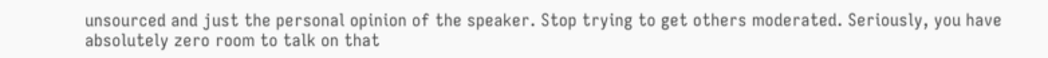unsourced and just the personal opinion of the speaker. Stop trying to get others moderated. Seriously, you have absolutely zero room to talk on that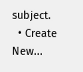subject.
  • Create New...